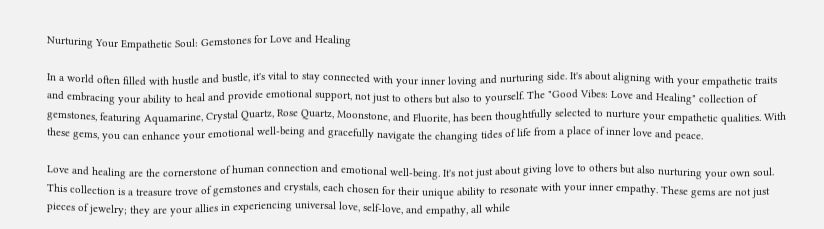Nurturing Your Empathetic Soul: Gemstones for Love and Healing

In a world often filled with hustle and bustle, it's vital to stay connected with your inner loving and nurturing side. It's about aligning with your empathetic traits and embracing your ability to heal and provide emotional support, not just to others but also to yourself. The "Good Vibes: Love and Healing" collection of gemstones, featuring Aquamarine, Crystal Quartz, Rose Quartz, Moonstone, and Fluorite, has been thoughtfully selected to nurture your empathetic qualities. With these gems, you can enhance your emotional well-being and gracefully navigate the changing tides of life from a place of inner love and peace.

Love and healing are the cornerstone of human connection and emotional well-being. It's not just about giving love to others but also nurturing your own soul. This collection is a treasure trove of gemstones and crystals, each chosen for their unique ability to resonate with your inner empathy. These gems are not just pieces of jewelry; they are your allies in experiencing universal love, self-love, and empathy, all while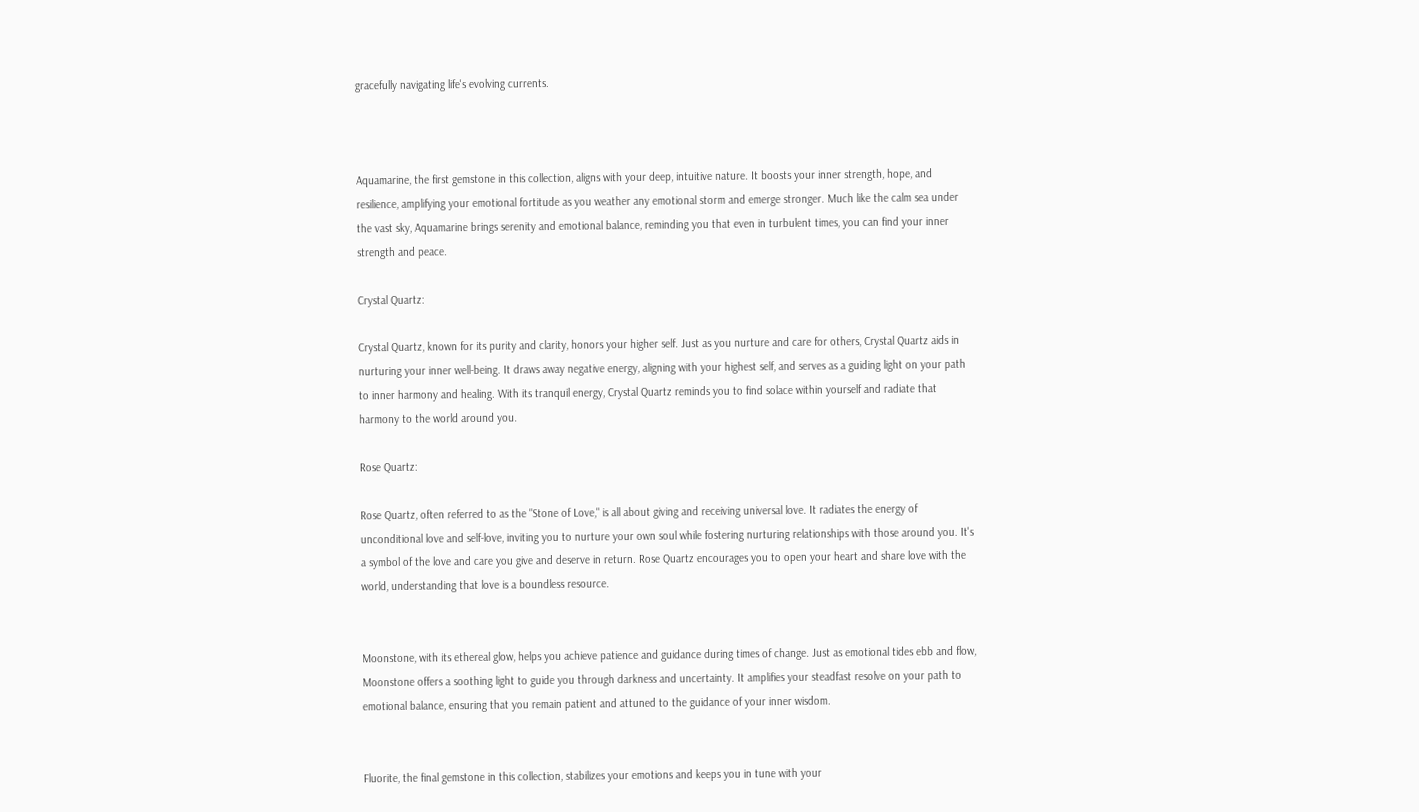gracefully navigating life's evolving currents.



Aquamarine, the first gemstone in this collection, aligns with your deep, intuitive nature. It boosts your inner strength, hope, and resilience, amplifying your emotional fortitude as you weather any emotional storm and emerge stronger. Much like the calm sea under the vast sky, Aquamarine brings serenity and emotional balance, reminding you that even in turbulent times, you can find your inner strength and peace.

Crystal Quartz:

Crystal Quartz, known for its purity and clarity, honors your higher self. Just as you nurture and care for others, Crystal Quartz aids in nurturing your inner well-being. It draws away negative energy, aligning with your highest self, and serves as a guiding light on your path to inner harmony and healing. With its tranquil energy, Crystal Quartz reminds you to find solace within yourself and radiate that harmony to the world around you.

Rose Quartz:

Rose Quartz, often referred to as the "Stone of Love," is all about giving and receiving universal love. It radiates the energy of unconditional love and self-love, inviting you to nurture your own soul while fostering nurturing relationships with those around you. It's a symbol of the love and care you give and deserve in return. Rose Quartz encourages you to open your heart and share love with the world, understanding that love is a boundless resource.


Moonstone, with its ethereal glow, helps you achieve patience and guidance during times of change. Just as emotional tides ebb and flow, Moonstone offers a soothing light to guide you through darkness and uncertainty. It amplifies your steadfast resolve on your path to emotional balance, ensuring that you remain patient and attuned to the guidance of your inner wisdom.


Fluorite, the final gemstone in this collection, stabilizes your emotions and keeps you in tune with your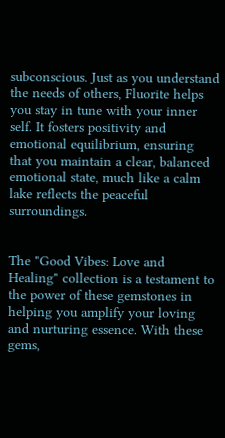subconscious. Just as you understand the needs of others, Fluorite helps you stay in tune with your inner self. It fosters positivity and emotional equilibrium, ensuring that you maintain a clear, balanced emotional state, much like a calm lake reflects the peaceful surroundings.


The "Good Vibes: Love and Healing" collection is a testament to the power of these gemstones in helping you amplify your loving and nurturing essence. With these gems,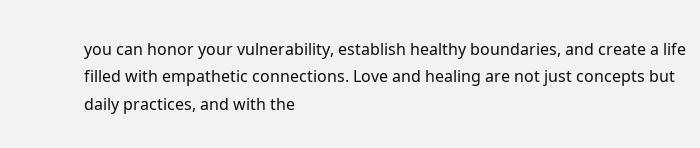you can honor your vulnerability, establish healthy boundaries, and create a life filled with empathetic connections. Love and healing are not just concepts but daily practices, and with the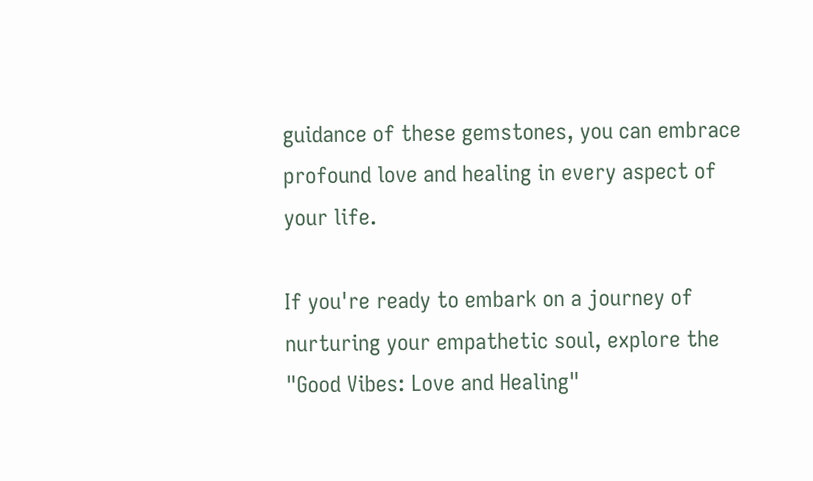guidance of these gemstones, you can embrace profound love and healing in every aspect of your life.

If you're ready to embark on a journey of nurturing your empathetic soul, explore the "Good Vibes: Love and Healing"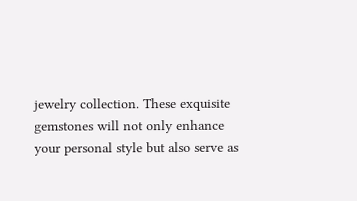jewelry collection. These exquisite gemstones will not only enhance your personal style but also serve as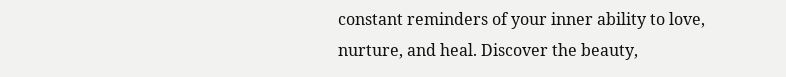constant reminders of your inner ability to love, nurture, and heal. Discover the beauty,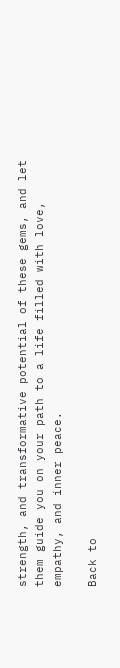strength, and transformative potential of these gems, and let them guide you on your path to a life filled with love, empathy, and inner peace.

Back to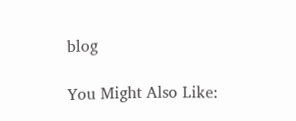blog

You Might Also Like: